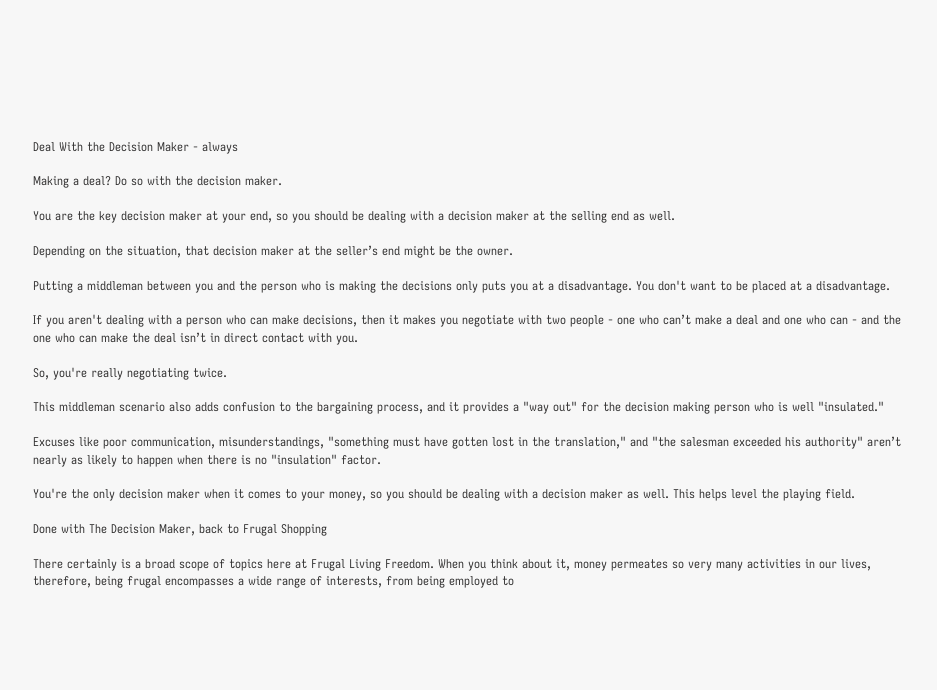Deal With the Decision Maker - always

Making a deal? Do so with the decision maker.

You are the key decision maker at your end, so you should be dealing with a decision maker at the selling end as well.

Depending on the situation, that decision maker at the seller’s end might be the owner.

Putting a middleman between you and the person who is making the decisions only puts you at a disadvantage. You don't want to be placed at a disadvantage.

If you aren't dealing with a person who can make decisions, then it makes you negotiate with two people - one who can’t make a deal and one who can - and the one who can make the deal isn’t in direct contact with you.

So, you're really negotiating twice.

This middleman scenario also adds confusion to the bargaining process, and it provides a "way out" for the decision making person who is well "insulated."

Excuses like poor communication, misunderstandings, "something must have gotten lost in the translation," and "the salesman exceeded his authority" aren’t nearly as likely to happen when there is no "insulation" factor.

You're the only decision maker when it comes to your money, so you should be dealing with a decision maker as well. This helps level the playing field.

Done with The Decision Maker, back to Frugal Shopping

There certainly is a broad scope of topics here at Frugal Living Freedom. When you think about it, money permeates so very many activities in our lives, therefore, being frugal encompasses a wide range of interests, from being employed to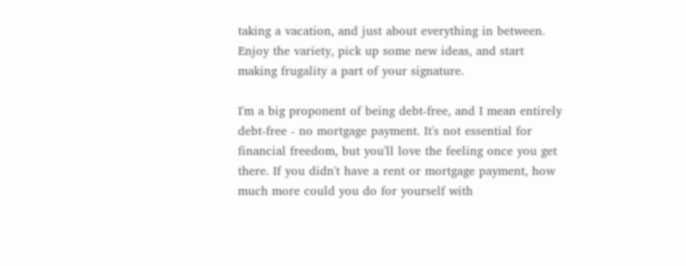taking a vacation, and just about everything in between. Enjoy the variety, pick up some new ideas, and start making frugality a part of your signature.

I'm a big proponent of being debt-free, and I mean entirely debt-free - no mortgage payment. It's not essential for financial freedom, but you'll love the feeling once you get there. If you didn't have a rent or mortgage payment, how much more could you do for yourself with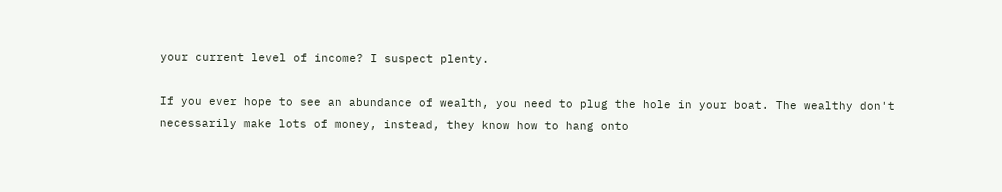your current level of income? I suspect plenty.

If you ever hope to see an abundance of wealth, you need to plug the hole in your boat. The wealthy don't necessarily make lots of money, instead, they know how to hang onto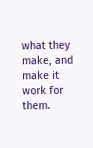what they make, and make it work for them.